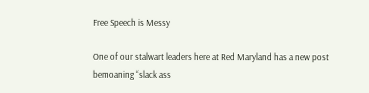Free Speech is Messy

One of our stalwart leaders here at Red Maryland has a new post bemoaning “slack ass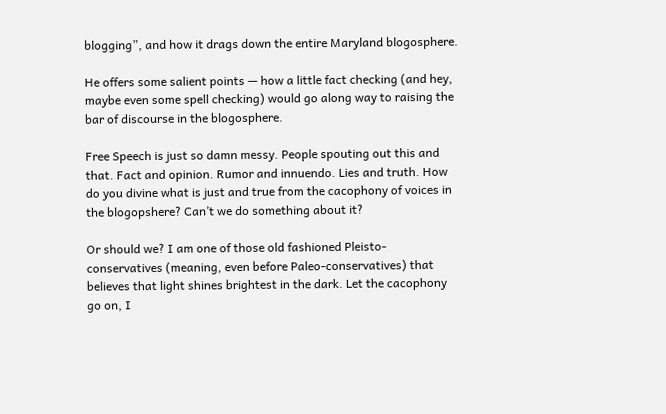blogging”, and how it drags down the entire Maryland blogosphere.

He offers some salient points — how a little fact checking (and hey, maybe even some spell checking) would go along way to raising the bar of discourse in the blogosphere.

Free Speech is just so damn messy. People spouting out this and that. Fact and opinion. Rumor and innuendo. Lies and truth. How do you divine what is just and true from the cacophony of voices in the blogopshere? Can’t we do something about it?

Or should we? I am one of those old fashioned Pleisto-conservatives (meaning, even before Paleo-conservatives) that believes that light shines brightest in the dark. Let the cacophony go on, I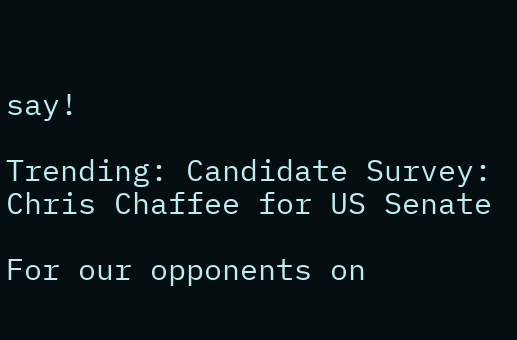say!

Trending: Candidate Survey: Chris Chaffee for US Senate

For our opponents on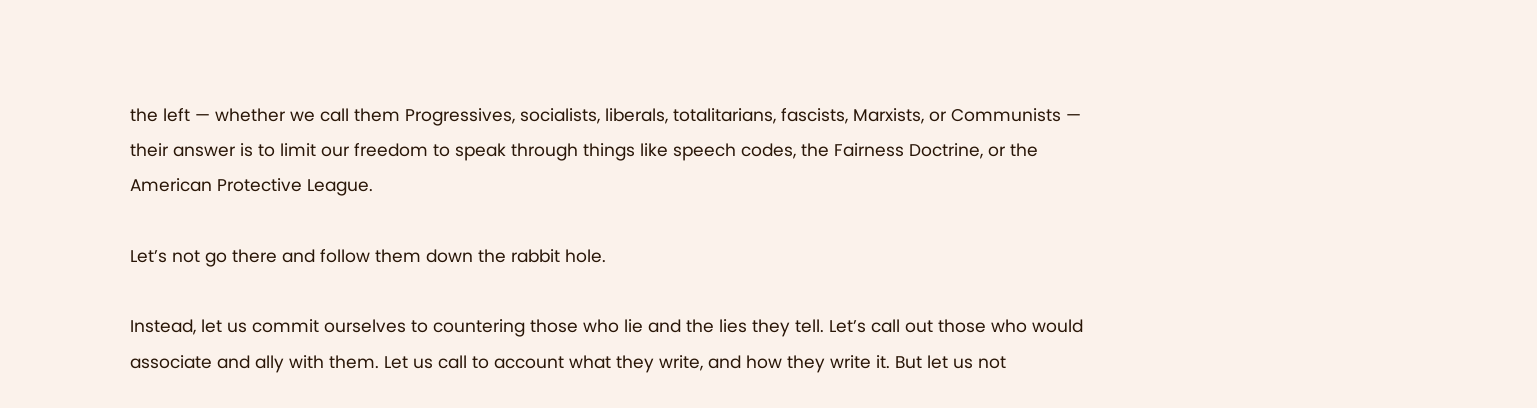the left — whether we call them Progressives, socialists, liberals, totalitarians, fascists, Marxists, or Communists — their answer is to limit our freedom to speak through things like speech codes, the Fairness Doctrine, or the American Protective League.

Let’s not go there and follow them down the rabbit hole.

Instead, let us commit ourselves to countering those who lie and the lies they tell. Let’s call out those who would associate and ally with them. Let us call to account what they write, and how they write it. But let us not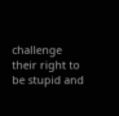challenge their right to be stupid and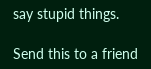say stupid things.

Send this to a friend